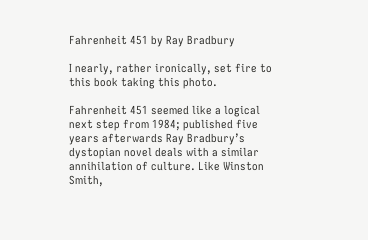Fahrenheit 451 by Ray Bradbury

I nearly, rather ironically, set fire to this book taking this photo.

Fahrenheit 451 seemed like a logical next step from 1984; published five years afterwards Ray Bradbury’s dystopian novel deals with a similar annihilation of culture. Like Winston Smith,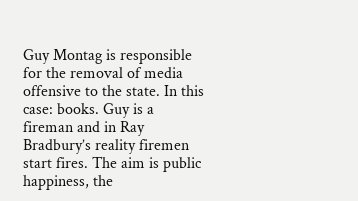Guy Montag is responsible for the removal of media offensive to the state. In this case: books. Guy is a fireman and in Ray Bradbury’s reality firemen start fires. The aim is public happiness, the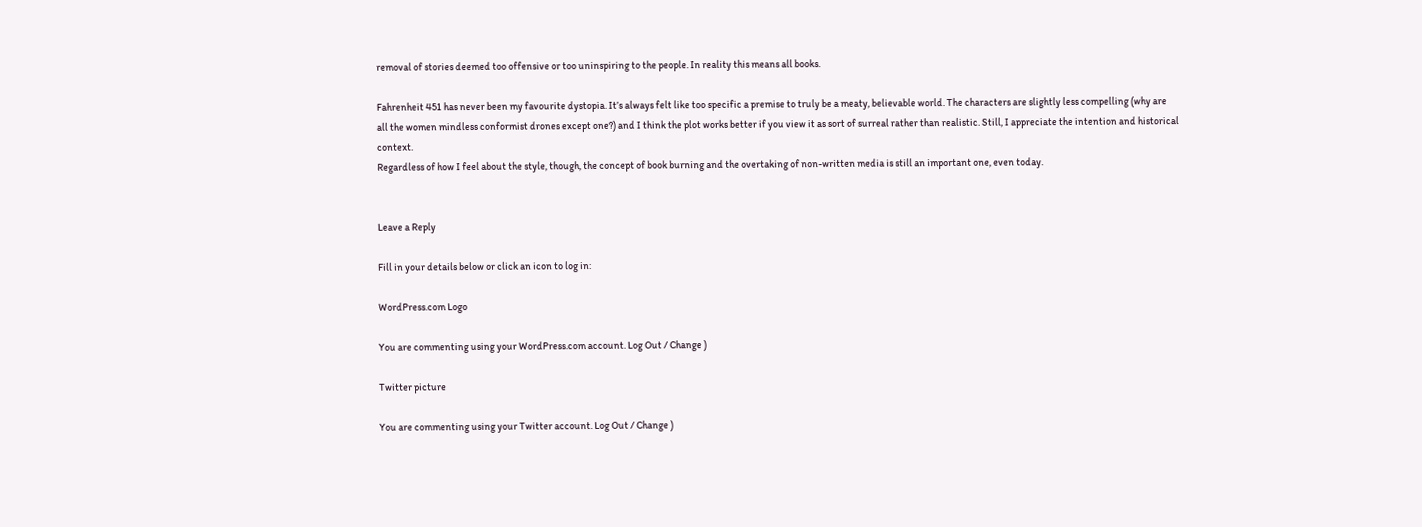removal of stories deemed too offensive or too uninspiring to the people. In reality this means all books.

Fahrenheit 451 has never been my favourite dystopia. It’s always felt like too specific a premise to truly be a meaty, believable world. The characters are slightly less compelling (why are all the women mindless conformist drones except one?) and I think the plot works better if you view it as sort of surreal rather than realistic. Still, I appreciate the intention and historical context.
Regardless of how I feel about the style, though, the concept of book burning and the overtaking of non-written media is still an important one, even today.


Leave a Reply

Fill in your details below or click an icon to log in:

WordPress.com Logo

You are commenting using your WordPress.com account. Log Out / Change )

Twitter picture

You are commenting using your Twitter account. Log Out / Change )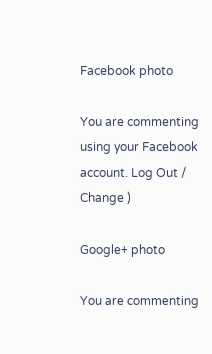Facebook photo

You are commenting using your Facebook account. Log Out / Change )

Google+ photo

You are commenting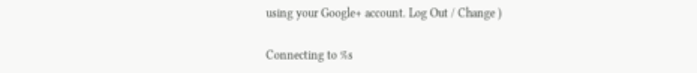using your Google+ account. Log Out / Change )

Connecting to %s